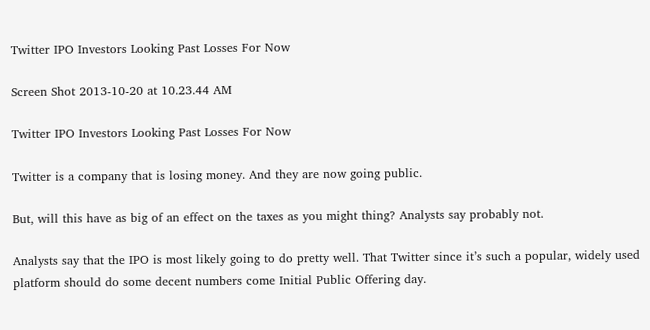Twitter IPO Investors Looking Past Losses For Now

Screen Shot 2013-10-20 at 10.23.44 AM

Twitter IPO Investors Looking Past Losses For Now

Twitter is a company that is losing money. And they are now going public.

But, will this have as big of an effect on the taxes as you might thing? Analysts say probably not.

Analysts say that the IPO is most likely going to do pretty well. That Twitter since it’s such a popular, widely used platform should do some decent numbers come Initial Public Offering day.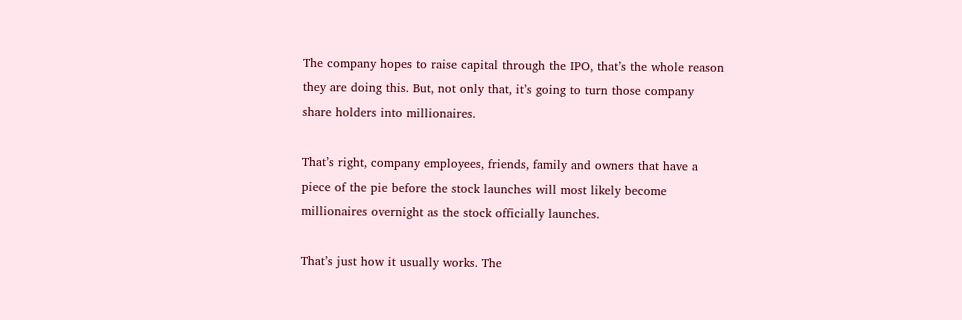The company hopes to raise capital through the IPO, that’s the whole reason they are doing this. But, not only that, it’s going to turn those company share holders into millionaires.

That’s right, company employees, friends, family and owners that have a piece of the pie before the stock launches will most likely become millionaires overnight as the stock officially launches.

That’s just how it usually works. The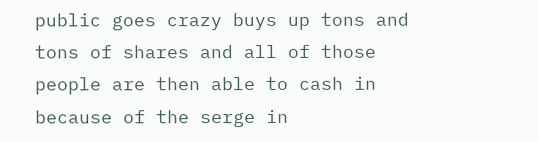public goes crazy buys up tons and tons of shares and all of those people are then able to cash in because of the serge in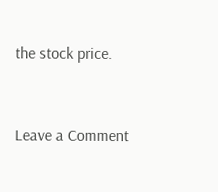the stock price.


Leave a Comment